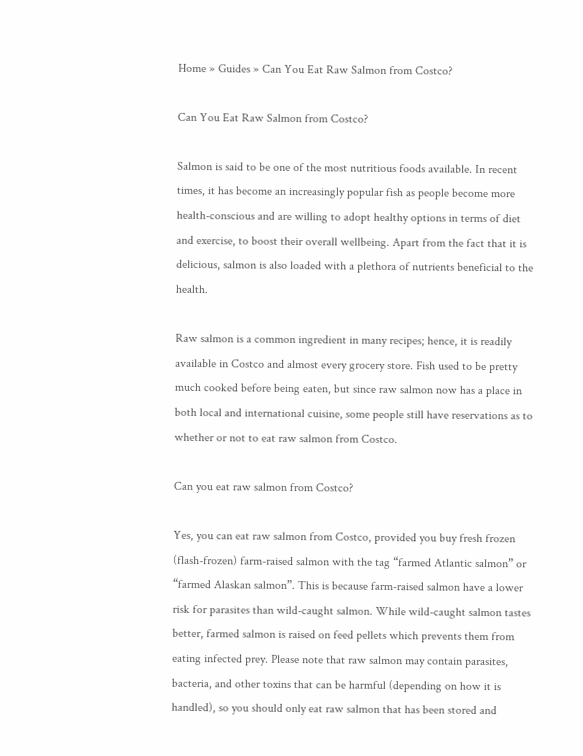Home » Guides » Can You Eat Raw Salmon from Costco?

Can You Eat Raw Salmon from Costco?

Salmon is said to be one of the most nutritious foods available. In recent times, it has become an increasingly popular fish as people become more health-conscious and are willing to adopt healthy options in terms of diet and exercise, to boost their overall wellbeing. Apart from the fact that it is delicious, salmon is also loaded with a plethora of nutrients beneficial to the health.

Raw salmon is a common ingredient in many recipes; hence, it is readily available in Costco and almost every grocery store. Fish used to be pretty much cooked before being eaten, but since raw salmon now has a place in both local and international cuisine, some people still have reservations as to whether or not to eat raw salmon from Costco.

Can you eat raw salmon from Costco?

Yes, you can eat raw salmon from Costco, provided you buy fresh frozen (flash-frozen) farm-raised salmon with the tag “farmed Atlantic salmon” or “farmed Alaskan salmon”. This is because farm-raised salmon have a lower risk for parasites than wild-caught salmon. While wild-caught salmon tastes better, farmed salmon is raised on feed pellets which prevents them from eating infected prey. Please note that raw salmon may contain parasites, bacteria, and other toxins that can be harmful (depending on how it is handled), so you should only eat raw salmon that has been stored and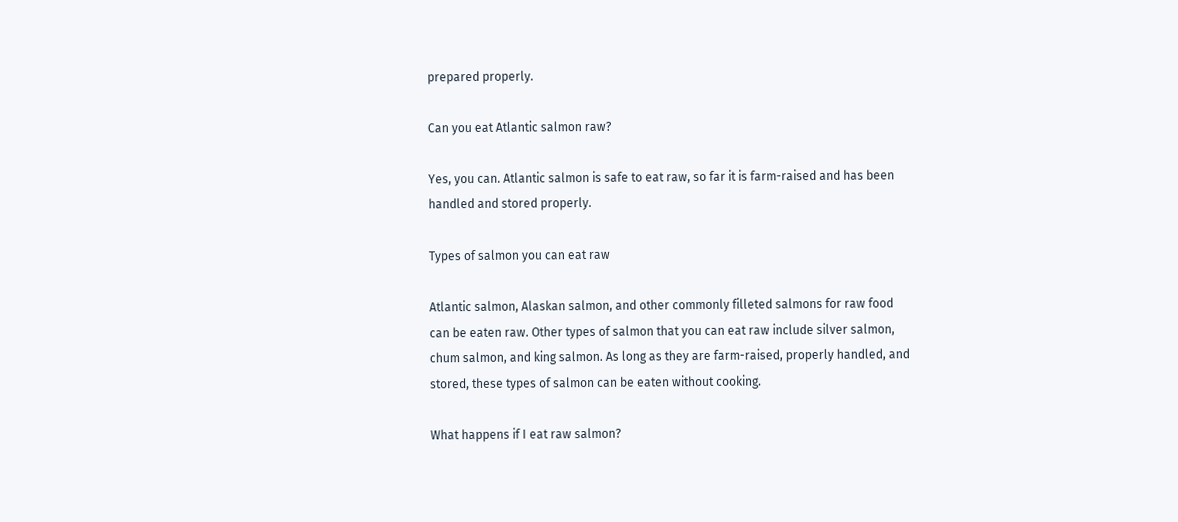prepared properly.

Can you eat Atlantic salmon raw?

Yes, you can. Atlantic salmon is safe to eat raw, so far it is farm-raised and has been handled and stored properly.

Types of salmon you can eat raw

Atlantic salmon, Alaskan salmon, and other commonly filleted salmons for raw food can be eaten raw. Other types of salmon that you can eat raw include silver salmon, chum salmon, and king salmon. As long as they are farm-raised, properly handled, and stored, these types of salmon can be eaten without cooking.

What happens if I eat raw salmon?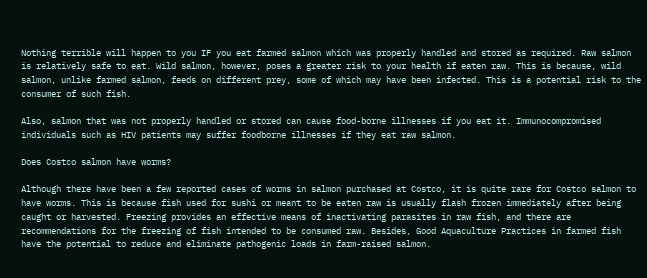Nothing terrible will happen to you IF you eat farmed salmon which was properly handled and stored as required. Raw salmon is relatively safe to eat. Wild salmon, however, poses a greater risk to your health if eaten raw. This is because, wild salmon, unlike farmed salmon, feeds on different prey, some of which may have been infected. This is a potential risk to the consumer of such fish.

Also, salmon that was not properly handled or stored can cause food-borne illnesses if you eat it. Immunocompromised individuals such as HIV patients may suffer foodborne illnesses if they eat raw salmon.

Does Costco salmon have worms?

Although there have been a few reported cases of worms in salmon purchased at Costco, it is quite rare for Costco salmon to have worms. This is because fish used for sushi or meant to be eaten raw is usually flash frozen immediately after being caught or harvested. Freezing provides an effective means of inactivating parasites in raw fish, and there are recommendations for the freezing of fish intended to be consumed raw. Besides, Good Aquaculture Practices in farmed fish have the potential to reduce and eliminate pathogenic loads in farm-raised salmon.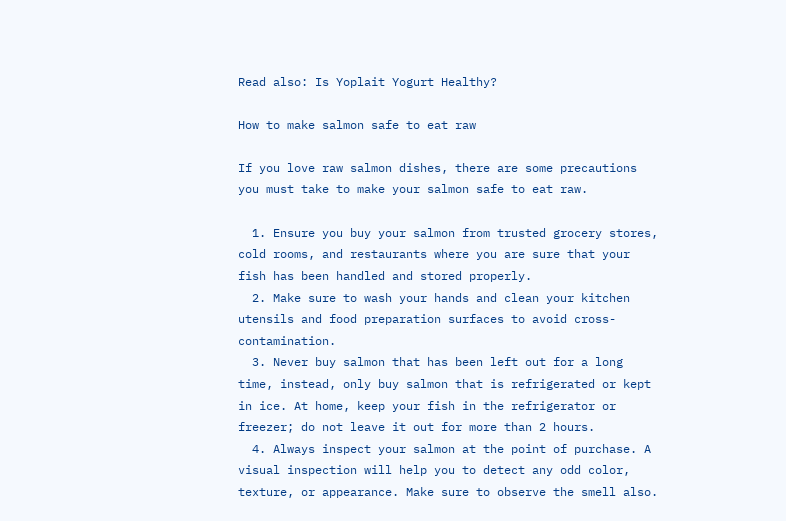Read also: Is Yoplait Yogurt Healthy?

How to make salmon safe to eat raw

If you love raw salmon dishes, there are some precautions you must take to make your salmon safe to eat raw.

  1. Ensure you buy your salmon from trusted grocery stores, cold rooms, and restaurants where you are sure that your fish has been handled and stored properly.
  2. Make sure to wash your hands and clean your kitchen utensils and food preparation surfaces to avoid cross-contamination.
  3. Never buy salmon that has been left out for a long time, instead, only buy salmon that is refrigerated or kept in ice. At home, keep your fish in the refrigerator or freezer; do not leave it out for more than 2 hours.
  4. Always inspect your salmon at the point of purchase. A visual inspection will help you to detect any odd color, texture, or appearance. Make sure to observe the smell also.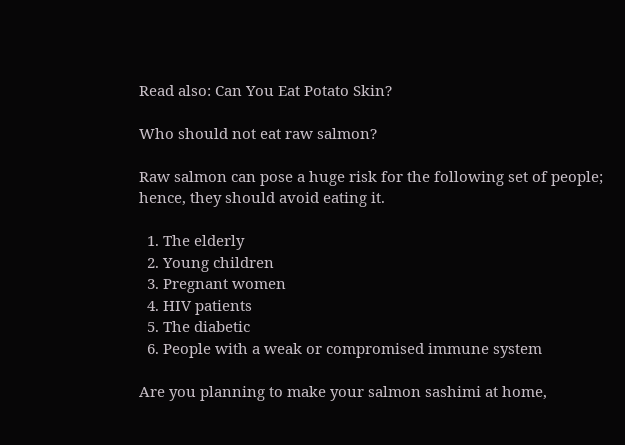Read also: Can You Eat Potato Skin?

Who should not eat raw salmon?

Raw salmon can pose a huge risk for the following set of people; hence, they should avoid eating it.

  1. The elderly
  2. Young children
  3. Pregnant women
  4. HIV patients
  5. The diabetic
  6. People with a weak or compromised immune system

Are you planning to make your salmon sashimi at home,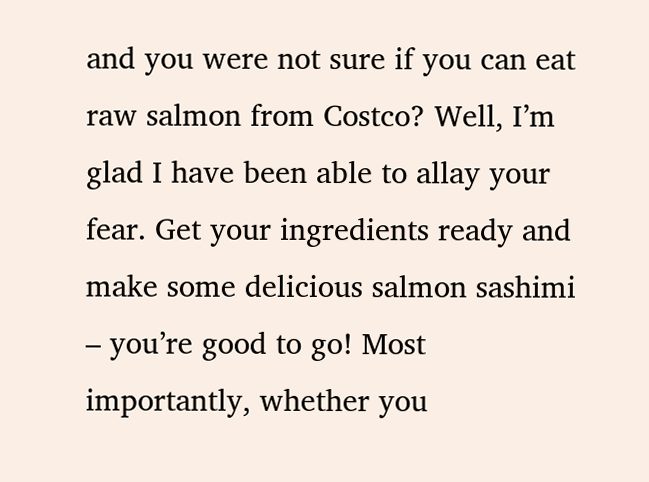and you were not sure if you can eat raw salmon from Costco? Well, I’m glad I have been able to allay your fear. Get your ingredients ready and make some delicious salmon sashimi – you’re good to go! Most importantly, whether you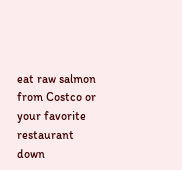eat raw salmon from Costco or your favorite restaurant down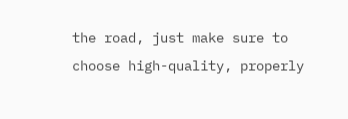the road, just make sure to choose high-quality, properly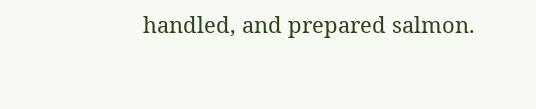handled, and prepared salmon.